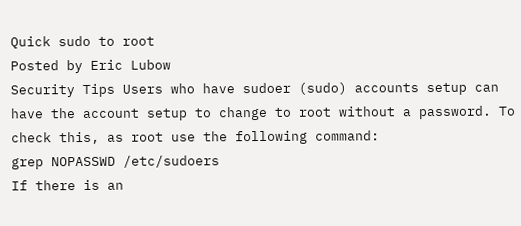Quick sudo to root
Posted by Eric Lubow
Security Tips Users who have sudoer (sudo) accounts setup can have the account setup to change to root without a password. To check this, as root use the following command:
grep NOPASSWD /etc/sudoers
If there is an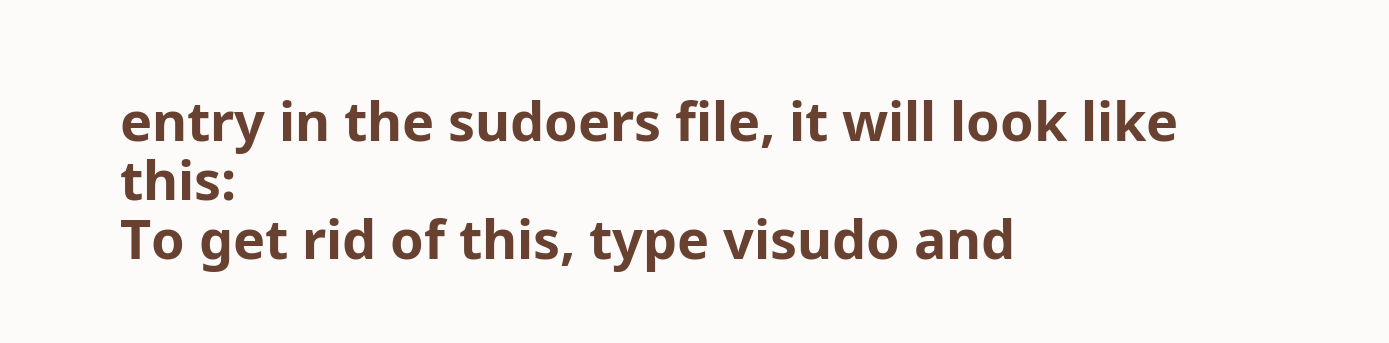entry in the sudoers file, it will look like this:
To get rid of this, type visudo and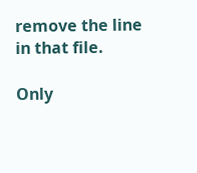remove the line in that file.

Only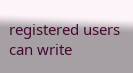registered users can write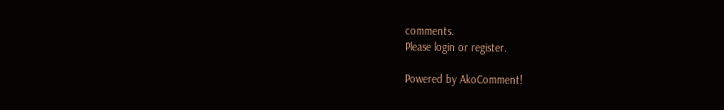comments.
Please login or register.

Powered by AkoComment!